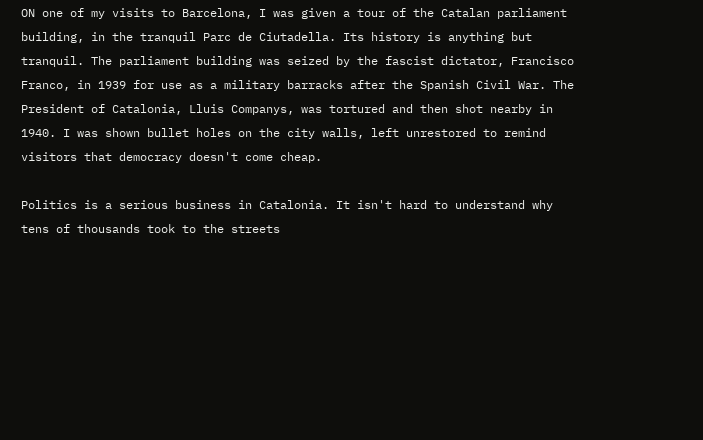ON one of my visits to Barcelona, I was given a tour of the Catalan parliament building, in the tranquil Parc de Ciutadella. Its history is anything but tranquil. The parliament building was seized by the fascist dictator, Francisco Franco, in 1939 for use as a military barracks after the Spanish Civil War. The President of Catalonia, Lluis Companys, was tortured and then shot nearby in 1940. I was shown bullet holes on the city walls, left unrestored to remind visitors that democracy doesn't come cheap.

Politics is a serious business in Catalonia. It isn't hard to understand why tens of thousands took to the streets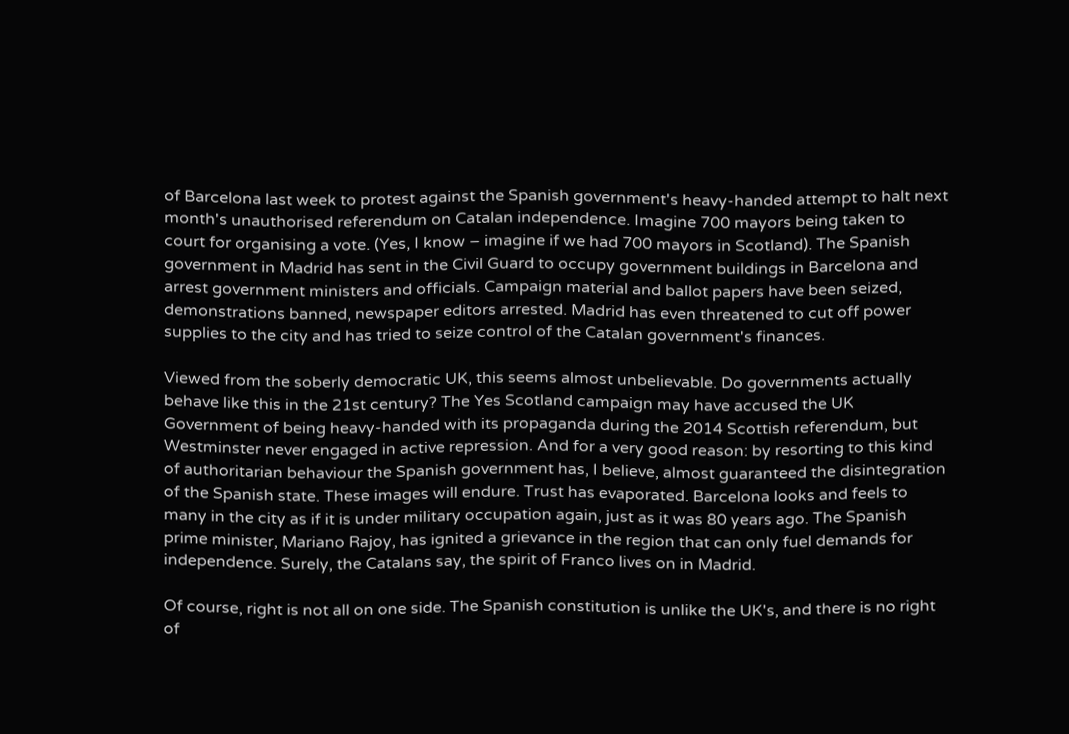of Barcelona last week to protest against the Spanish government's heavy-handed attempt to halt next month's unauthorised referendum on Catalan independence. Imagine 700 mayors being taken to court for organising a vote. (Yes, I know – imagine if we had 700 mayors in Scotland). The Spanish government in Madrid has sent in the Civil Guard to occupy government buildings in Barcelona and arrest government ministers and officials. Campaign material and ballot papers have been seized, demonstrations banned, newspaper editors arrested. Madrid has even threatened to cut off power supplies to the city and has tried to seize control of the Catalan government's finances.

Viewed from the soberly democratic UK, this seems almost unbelievable. Do governments actually behave like this in the 21st century? The Yes Scotland campaign may have accused the UK Government of being heavy-handed with its propaganda during the 2014 Scottish referendum, but Westminster never engaged in active repression. And for a very good reason: by resorting to this kind of authoritarian behaviour the Spanish government has, I believe, almost guaranteed the disintegration of the Spanish state. These images will endure. Trust has evaporated. Barcelona looks and feels to many in the city as if it is under military occupation again, just as it was 80 years ago. The Spanish prime minister, Mariano Rajoy, has ignited a grievance in the region that can only fuel demands for independence. Surely, the Catalans say, the spirit of Franco lives on in Madrid.

Of course, right is not all on one side. The Spanish constitution is unlike the UK's, and there is no right of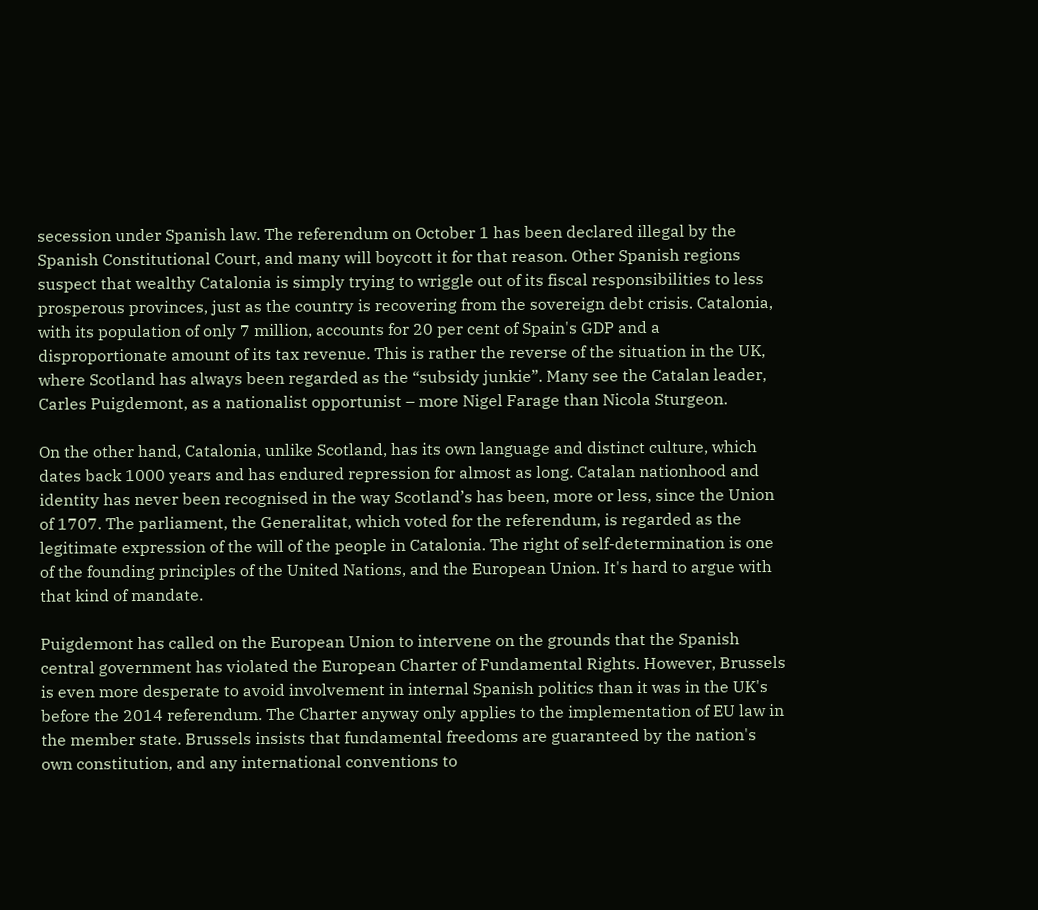secession under Spanish law. The referendum on October 1 has been declared illegal by the Spanish Constitutional Court, and many will boycott it for that reason. Other Spanish regions suspect that wealthy Catalonia is simply trying to wriggle out of its fiscal responsibilities to less prosperous provinces, just as the country is recovering from the sovereign debt crisis. Catalonia, with its population of only 7 million, accounts for 20 per cent of Spain's GDP and a disproportionate amount of its tax revenue. This is rather the reverse of the situation in the UK, where Scotland has always been regarded as the “subsidy junkie”. Many see the Catalan leader, Carles Puigdemont, as a nationalist opportunist – more Nigel Farage than Nicola Sturgeon.

On the other hand, Catalonia, unlike Scotland, has its own language and distinct culture, which dates back 1000 years and has endured repression for almost as long. Catalan nationhood and identity has never been recognised in the way Scotland’s has been, more or less, since the Union of 1707. The parliament, the Generalitat, which voted for the referendum, is regarded as the legitimate expression of the will of the people in Catalonia. The right of self-determination is one of the founding principles of the United Nations, and the European Union. It's hard to argue with that kind of mandate.

Puigdemont has called on the European Union to intervene on the grounds that the Spanish central government has violated the European Charter of Fundamental Rights. However, Brussels is even more desperate to avoid involvement in internal Spanish politics than it was in the UK's before the 2014 referendum. The Charter anyway only applies to the implementation of EU law in the member state. Brussels insists that fundamental freedoms are guaranteed by the nation's own constitution, and any international conventions to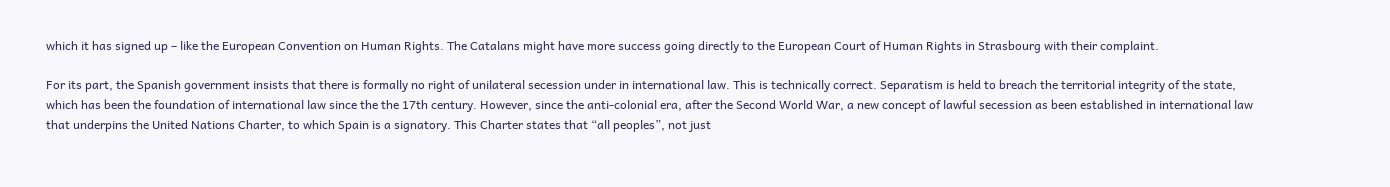which it has signed up – like the European Convention on Human Rights. The Catalans might have more success going directly to the European Court of Human Rights in Strasbourg with their complaint.

For its part, the Spanish government insists that there is formally no right of unilateral secession under in international law. This is technically correct. Separatism is held to breach the territorial integrity of the state, which has been the foundation of international law since the the 17th century. However, since the anti-colonial era, after the Second World War, a new concept of lawful secession as been established in international law that underpins the United Nations Charter, to which Spain is a signatory. This Charter states that “all peoples”, not just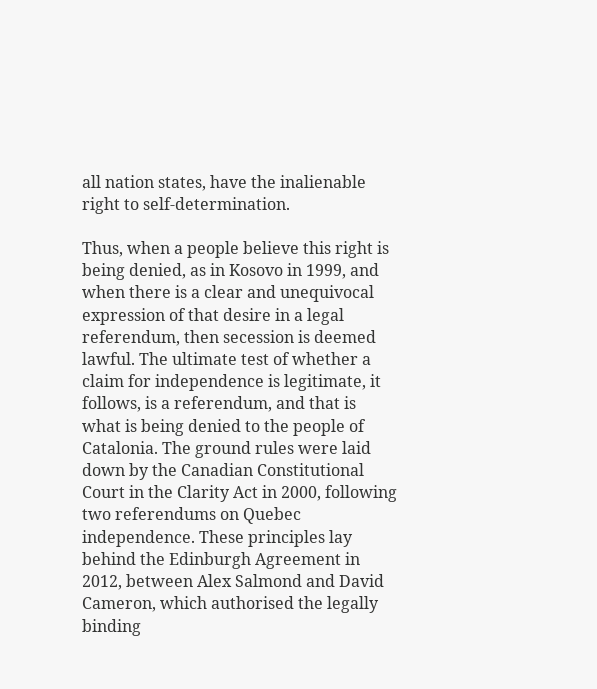all nation states, have the inalienable right to self-determination.

Thus, when a people believe this right is being denied, as in Kosovo in 1999, and when there is a clear and unequivocal expression of that desire in a legal referendum, then secession is deemed lawful. The ultimate test of whether a claim for independence is legitimate, it follows, is a referendum, and that is what is being denied to the people of Catalonia. The ground rules were laid down by the Canadian Constitutional Court in the Clarity Act in 2000, following two referendums on Quebec independence. These principles lay behind the Edinburgh Agreement in 2012, between Alex Salmond and David Cameron, which authorised the legally binding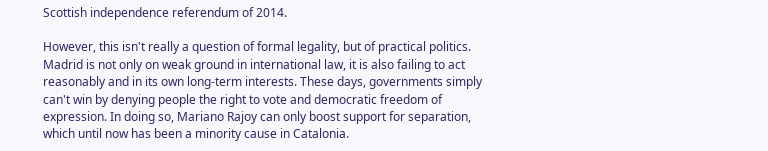Scottish independence referendum of 2014.

However, this isn't really a question of formal legality, but of practical politics. Madrid is not only on weak ground in international law, it is also failing to act reasonably and in its own long-term interests. These days, governments simply can't win by denying people the right to vote and democratic freedom of expression. In doing so, Mariano Rajoy can only boost support for separation, which until now has been a minority cause in Catalonia.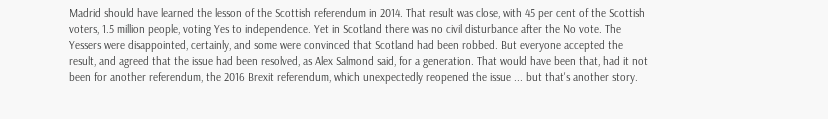Madrid should have learned the lesson of the Scottish referendum in 2014. That result was close, with 45 per cent of the Scottish voters, 1.5 million people, voting Yes to independence. Yet in Scotland there was no civil disturbance after the No vote. The Yessers were disappointed, certainly, and some were convinced that Scotland had been robbed. But everyone accepted the result, and agreed that the issue had been resolved, as Alex Salmond said, for a generation. That would have been that, had it not been for another referendum, the 2016 Brexit referendum, which unexpectedly reopened the issue ... but that's another story.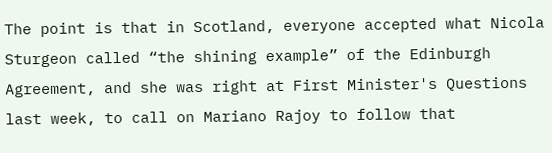The point is that in Scotland, everyone accepted what Nicola Sturgeon called “the shining example” of the Edinburgh Agreement, and she was right at First Minister's Questions last week, to call on Mariano Rajoy to follow that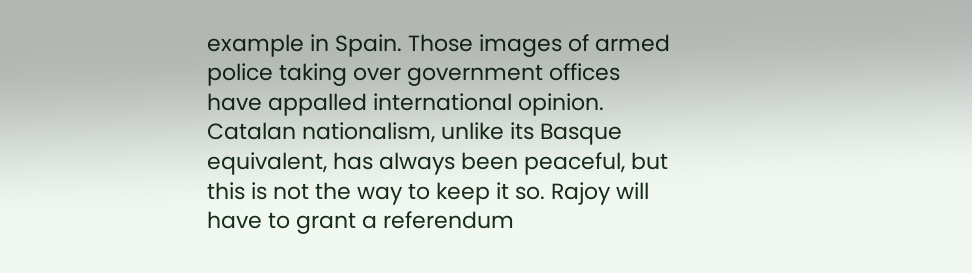example in Spain. Those images of armed police taking over government offices have appalled international opinion. Catalan nationalism, unlike its Basque equivalent, has always been peaceful, but this is not the way to keep it so. Rajoy will have to grant a referendum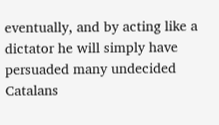eventually, and by acting like a dictator he will simply have persuaded many undecided Catalans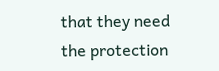that they need the protection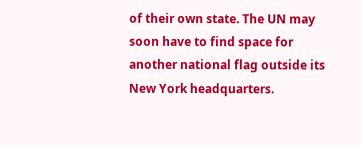of their own state. The UN may soon have to find space for another national flag outside its New York headquarters.